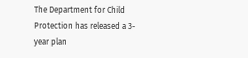The Department for Child Protection has released a 3-year plan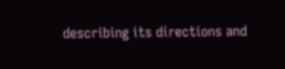describing its directions and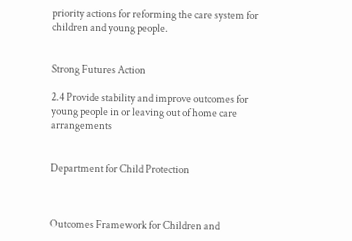priority actions for reforming the care system for children and young people.


Strong Futures Action

2.4 Provide stability and improve outcomes for young people in or leaving out of home care arrangements


Department for Child Protection



Outcomes Framework for Children and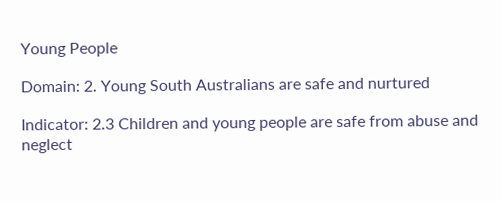Young People

Domain: 2. Young South Australians are safe and nurtured

Indicator: 2.3 Children and young people are safe from abuse and neglect